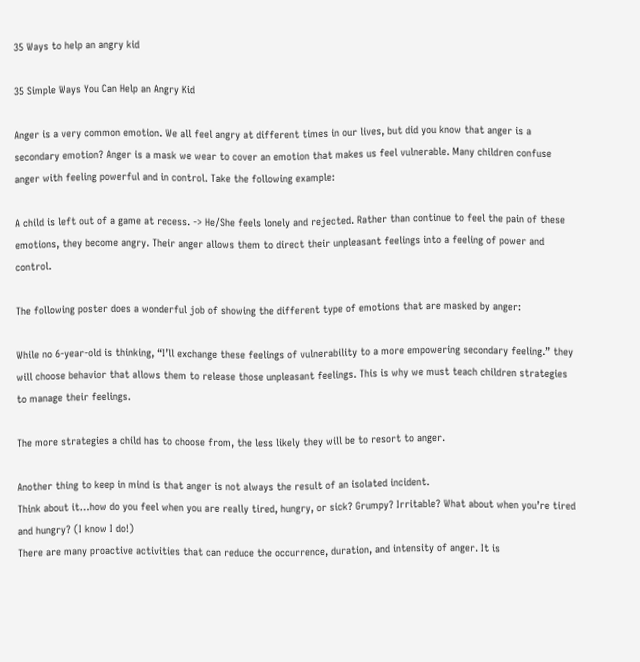35 Ways to help an angry kid

35 Simple Ways You Can Help an Angry Kid

Anger is a very common emotion. We all feel angry at different times in our lives, but did you know that anger is a secondary emotion? Anger is a mask we wear to cover an emotion that makes us feel vulnerable. Many children confuse anger with feeling powerful and in control. Take the following example:

A child is left out of a game at recess. -> He/She feels lonely and rejected. Rather than continue to feel the pain of these emotions, they become angry. Their anger allows them to direct their unpleasant feelings into a feeling of power and control.

The following poster does a wonderful job of showing the different type of emotions that are masked by anger:

While no 6-year-old is thinking, “I’ll exchange these feelings of vulnerability to a more empowering secondary feeling.” they will choose behavior that allows them to release those unpleasant feelings. This is why we must teach children strategies to manage their feelings.

The more strategies a child has to choose from, the less likely they will be to resort to anger.

Another thing to keep in mind is that anger is not always the result of an isolated incident.
Think about it…how do you feel when you are really tired, hungry, or sick? Grumpy? Irritable? What about when you’re tired and hungry? (I know I do!)
There are many proactive activities that can reduce the occurrence, duration, and intensity of anger. It is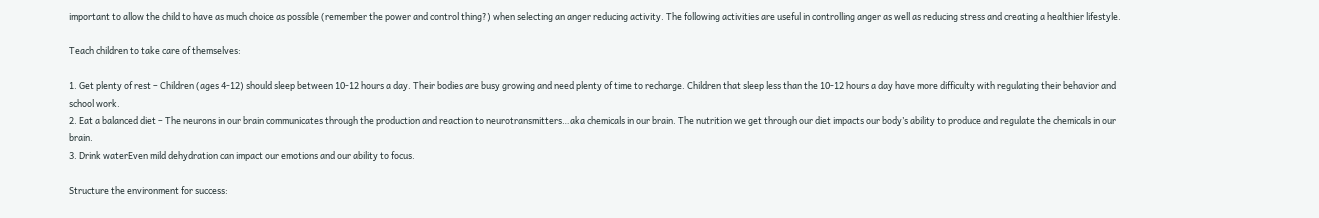important to allow the child to have as much choice as possible (remember the power and control thing?) when selecting an anger reducing activity. The following activities are useful in controlling anger as well as reducing stress and creating a healthier lifestyle.

Teach children to take care of themselves:

1. Get plenty of rest – Children (ages 4-12) should sleep between 10-12 hours a day. Their bodies are busy growing and need plenty of time to recharge. Children that sleep less than the 10-12 hours a day have more difficulty with regulating their behavior and school work.
2. Eat a balanced diet – The neurons in our brain communicates through the production and reaction to neurotransmitters…aka chemicals in our brain. The nutrition we get through our diet impacts our body’s ability to produce and regulate the chemicals in our brain.
3. Drink waterEven mild dehydration can impact our emotions and our ability to focus.

Structure the environment for success: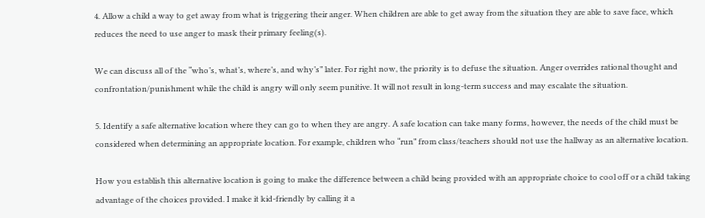4. Allow a child a way to get away from what is triggering their anger. When children are able to get away from the situation they are able to save face, which reduces the need to use anger to mask their primary feeling(s).

We can discuss all of the “who’s, what’s, where’s, and why’s” later. For right now, the priority is to defuse the situation. Anger overrides rational thought and confrontation/punishment while the child is angry will only seem punitive. It will not result in long-term success and may escalate the situation.

5. Identify a safe alternative location where they can go to when they are angry. A safe location can take many forms, however, the needs of the child must be considered when determining an appropriate location. For example, children who “run” from class/teachers should not use the hallway as an alternative location.

How you establish this alternative location is going to make the difference between a child being provided with an appropriate choice to cool off or a child taking advantage of the choices provided. I make it kid-friendly by calling it a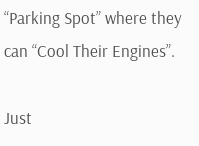“Parking Spot” where they can “Cool Their Engines”.

Just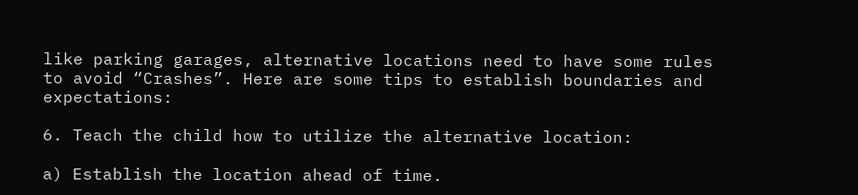like parking garages, alternative locations need to have some rules to avoid “Crashes”. Here are some tips to establish boundaries and expectations:

6. Teach the child how to utilize the alternative location:

a) Establish the location ahead of time.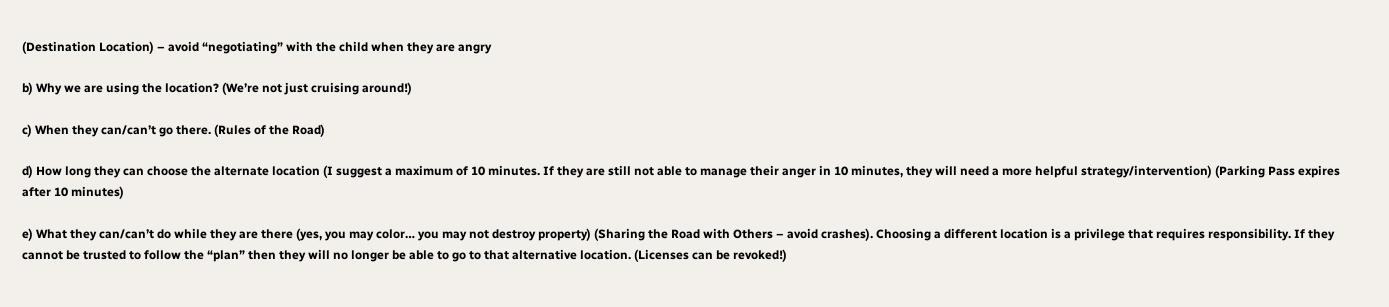(Destination Location) – avoid “negotiating” with the child when they are angry

b) Why we are using the location? (We’re not just cruising around!)

c) When they can/can’t go there. (Rules of the Road)

d) How long they can choose the alternate location (I suggest a maximum of 10 minutes. If they are still not able to manage their anger in 10 minutes, they will need a more helpful strategy/intervention) (Parking Pass expires after 10 minutes)

e) What they can/can’t do while they are there (yes, you may color… you may not destroy property) (Sharing the Road with Others – avoid crashes). Choosing a different location is a privilege that requires responsibility. If they cannot be trusted to follow the “plan” then they will no longer be able to go to that alternative location. (Licenses can be revoked!)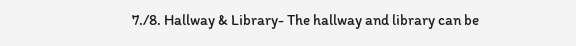7./8. Hallway & Library- The hallway and library can be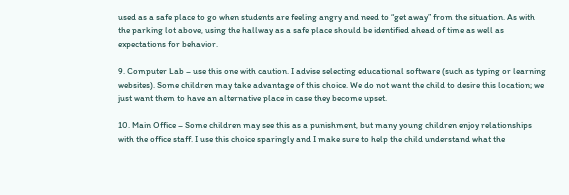used as a safe place to go when students are feeling angry and need to “get away” from the situation. As with the parking lot above, using the hallway as a safe place should be identified ahead of time as well as expectations for behavior.

9. Computer Lab – use this one with caution. I advise selecting educational software (such as typing or learning websites). Some children may take advantage of this choice. We do not want the child to desire this location; we just want them to have an alternative place in case they become upset.

10. Main Office – Some children may see this as a punishment, but many young children enjoy relationships with the office staff. I use this choice sparingly and I make sure to help the child understand what the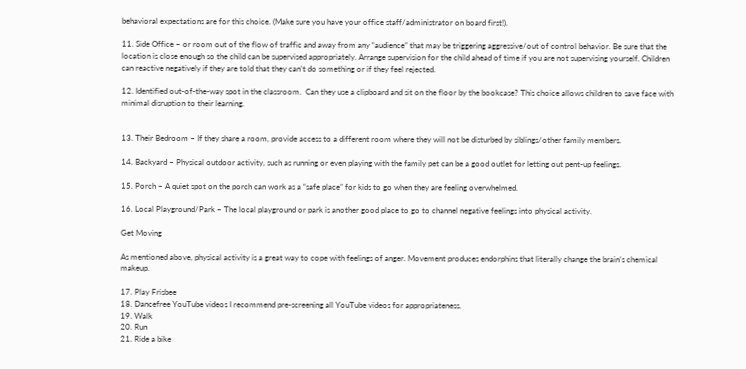behavioral expectations are for this choice. (Make sure you have your office staff/administrator on board first!).

11. Side Office – or room out of the flow of traffic and away from any “audience” that may be triggering aggressive/out of control behavior. Be sure that the location is close enough so the child can be supervised appropriately. Arrange supervision for the child ahead of time if you are not supervising yourself. Children can reactive negatively if they are told that they can’t do something or if they feel rejected.

12. Identified out-of-the-way spot in the classroom.  Can they use a clipboard and sit on the floor by the bookcase? This choice allows children to save face with minimal disruption to their learning.


13. Their Bedroom – If they share a room, provide access to a different room where they will not be disturbed by siblings/other family members.

14. Backyard – Physical outdoor activity, such as running or even playing with the family pet can be a good outlet for letting out pent-up feelings.

15. Porch – A quiet spot on the porch can work as a “safe place” for kids to go when they are feeling overwhelmed.

16. Local Playground/Park – The local playground or park is another good place to go to channel negative feelings into physical activity.

Get Moving

As mentioned above, physical activity is a great way to cope with feelings of anger. Movement produces endorphins that literally change the brain’s chemical makeup.

17. Play Frisbee
18. Dancefree YouTube videos I recommend pre-screening all YouTube videos for appropriateness.
19. Walk
20. Run
21. Ride a bike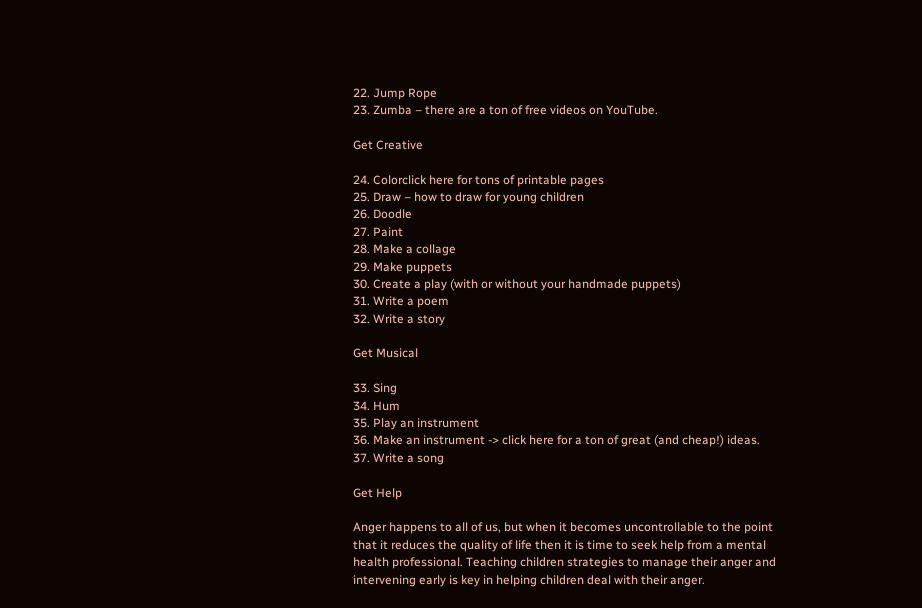22. Jump Rope
23. Zumba – there are a ton of free videos on YouTube.

Get Creative

24. Colorclick here for tons of printable pages
25. Draw – how to draw for young children
26. Doodle
27. Paint
28. Make a collage
29. Make puppets
30. Create a play (with or without your handmade puppets)
31. Write a poem
32. Write a story

Get Musical

33. Sing
34. Hum
35. Play an instrument
36. Make an instrument -> click here for a ton of great (and cheap!) ideas.
37. Write a song

Get Help

Anger happens to all of us, but when it becomes uncontrollable to the point that it reduces the quality of life then it is time to seek help from a mental health professional. Teaching children strategies to manage their anger and intervening early is key in helping children deal with their anger.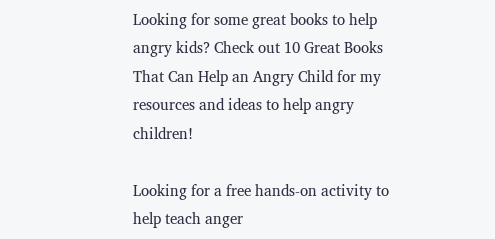Looking for some great books to help angry kids? Check out 10 Great Books That Can Help an Angry Child for my resources and ideas to help angry children!

Looking for a free hands-on activity to help teach anger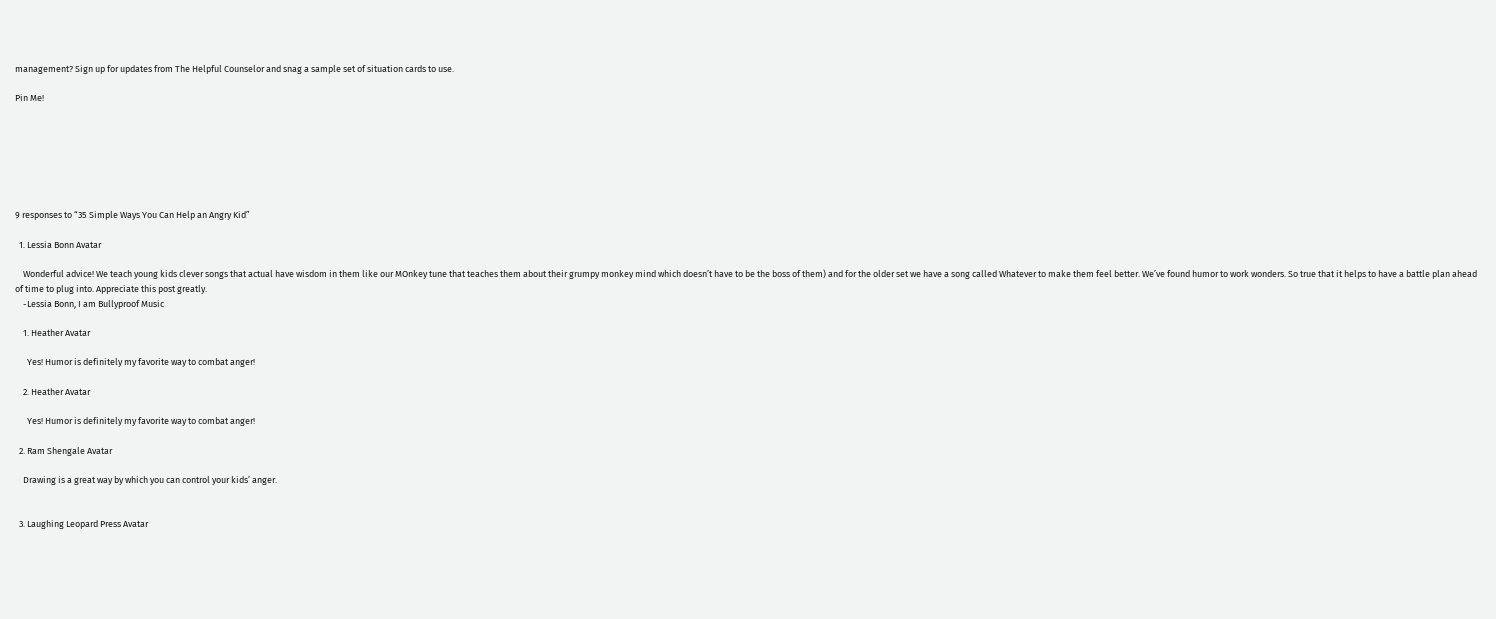management? Sign up for updates from The Helpful Counselor and snag a sample set of situation cards to use.

Pin Me!







9 responses to “35 Simple Ways You Can Help an Angry Kid”

  1. Lessia Bonn Avatar

    Wonderful advice! We teach young kids clever songs that actual have wisdom in them like our MOnkey tune that teaches them about their grumpy monkey mind which doesn’t have to be the boss of them) and for the older set we have a song called Whatever to make them feel better. We’ve found humor to work wonders. So true that it helps to have a battle plan ahead of time to plug into. Appreciate this post greatly.
    -Lessia Bonn, I am Bullyproof Music

    1. Heather Avatar

      Yes! Humor is definitely my favorite way to combat anger!

    2. Heather Avatar

      Yes! Humor is definitely my favorite way to combat anger!

  2. Ram Shengale Avatar

    Drawing is a great way by which you can control your kids’ anger.


  3. Laughing Leopard Press Avatar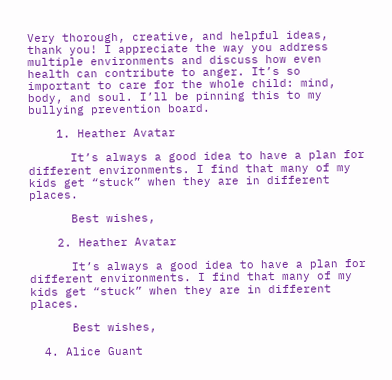Very thorough, creative, and helpful ideas, thank you! I appreciate the way you address multiple environments and discuss how even health can contribute to anger. It’s so important to care for the whole child: mind, body, and soul. I’ll be pinning this to my bullying prevention board.

    1. Heather Avatar

      It’s always a good idea to have a plan for different environments. I find that many of my kids get “stuck” when they are in different places.

      Best wishes,

    2. Heather Avatar

      It’s always a good idea to have a plan for different environments. I find that many of my kids get “stuck” when they are in different places.

      Best wishes,

  4. Alice Guant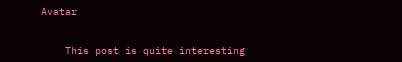Avatar


    This post is quite interesting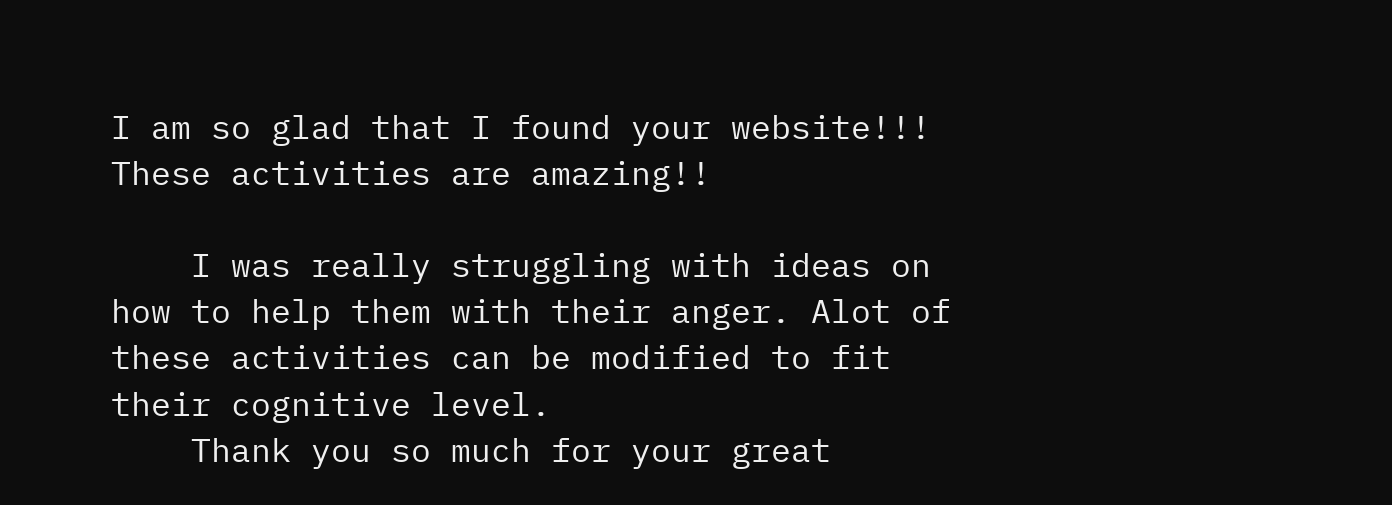I am so glad that I found your website!!! These activities are amazing!!

    I was really struggling with ideas on how to help them with their anger. Alot of these activities can be modified to fit their cognitive level.
    Thank you so much for your great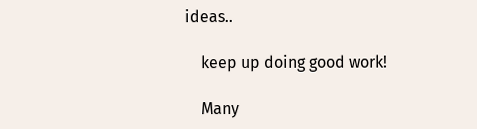ideas..

    keep up doing good work!

    Many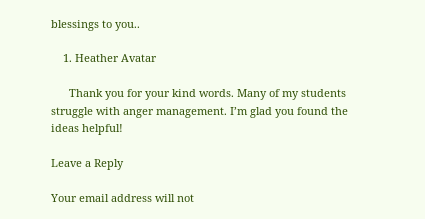blessings to you..

    1. Heather Avatar

      Thank you for your kind words. Many of my students struggle with anger management. I’m glad you found the ideas helpful!

Leave a Reply

Your email address will not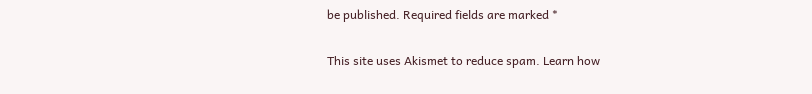be published. Required fields are marked *

This site uses Akismet to reduce spam. Learn how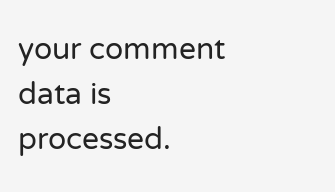your comment data is processed.